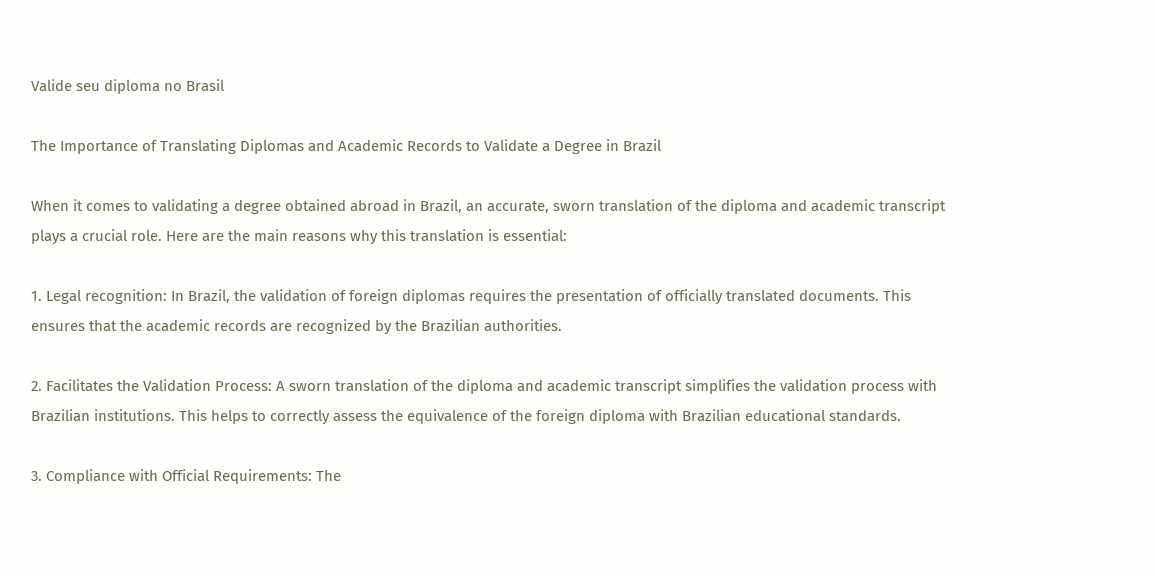Valide seu diploma no Brasil

The Importance of Translating Diplomas and Academic Records to Validate a Degree in Brazil

When it comes to validating a degree obtained abroad in Brazil, an accurate, sworn translation of the diploma and academic transcript plays a crucial role. Here are the main reasons why this translation is essential:

1. Legal recognition: In Brazil, the validation of foreign diplomas requires the presentation of officially translated documents. This ensures that the academic records are recognized by the Brazilian authorities.

2. Facilitates the Validation Process: A sworn translation of the diploma and academic transcript simplifies the validation process with Brazilian institutions. This helps to correctly assess the equivalence of the foreign diploma with Brazilian educational standards.

3. Compliance with Official Requirements: The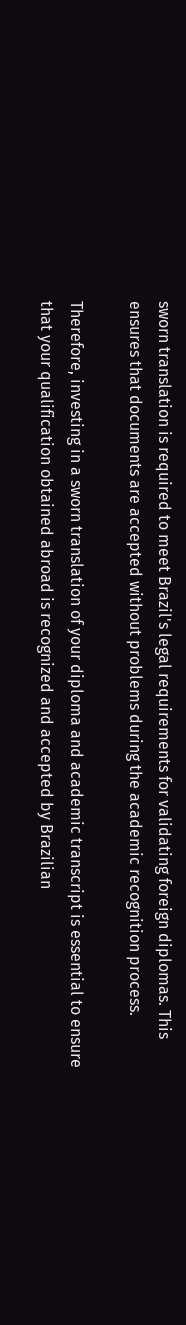sworn translation is required to meet Brazil's legal requirements for validating foreign diplomas. This ensures that documents are accepted without problems during the academic recognition process.

Therefore, investing in a sworn translation of your diploma and academic transcript is essential to ensure that your qualification obtained abroad is recognized and accepted by Brazilian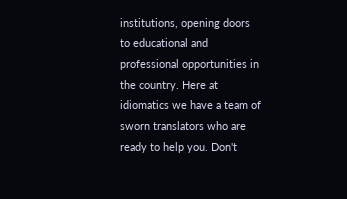institutions, opening doors to educational and professional opportunities in the country. Here at idiomatics we have a team of sworn translators who are ready to help you. Don't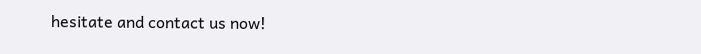hesitate and contact us now!